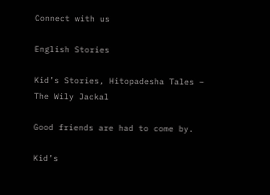Connect with us

English Stories

Kid’s Stories, Hitopadesha Tales – The Wily Jackal

Good friends are had to come by.

Kid’s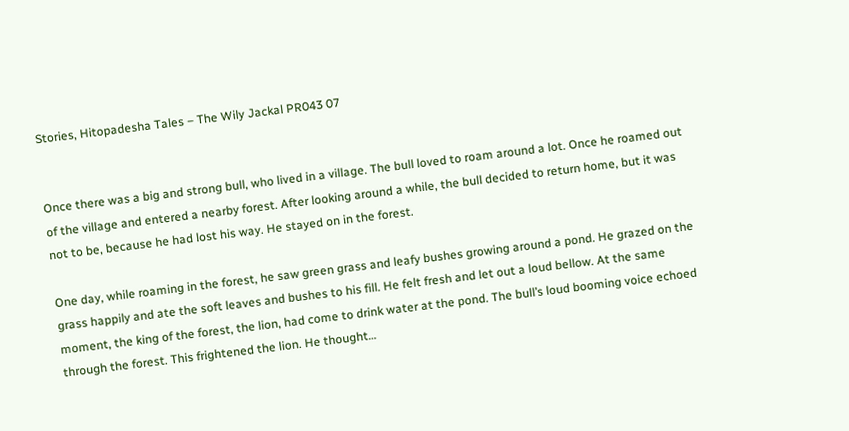Stories, Hitopadesha Tales – The Wily Jackal PR043 07


Once there was a big and strong bull, who lived in a village. The bull loved to roam around a lot. Once he roamed out of the village and entered a nearby forest. After looking around a while, the bull decided to return home, but it was not to be, because he had lost his way. He stayed on in the forest.

One day, while roaming in the forest, he saw green grass and leafy bushes growing around a pond. He grazed on the grass happily and ate the soft leaves and bushes to his fill. He felt fresh and let out a loud bellow. At the same moment, the king of the forest, the lion, had come to drink water at the pond. The bull’s loud booming voice echoed through the forest. This frightened the lion. He thought…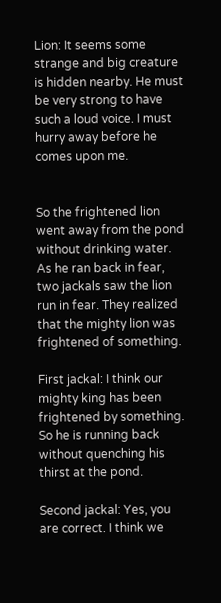Lion: It seems some strange and big creature is hidden nearby. He must be very strong to have such a loud voice. I must hurry away before he comes upon me.


So the frightened lion went away from the pond without drinking water. As he ran back in fear, two jackals saw the lion run in fear. They realized that the mighty lion was frightened of something.

First jackal: I think our mighty king has been frightened by something. So he is running back without quenching his thirst at the pond.

Second jackal: Yes, you are correct. I think we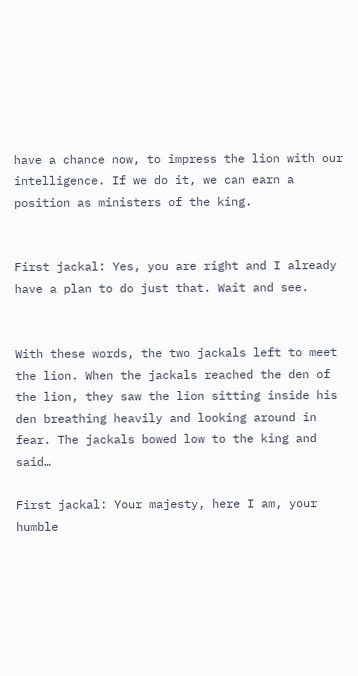have a chance now, to impress the lion with our intelligence. If we do it, we can earn a position as ministers of the king.


First jackal: Yes, you are right and I already have a plan to do just that. Wait and see.


With these words, the two jackals left to meet the lion. When the jackals reached the den of the lion, they saw the lion sitting inside his den breathing heavily and looking around in fear. The jackals bowed low to the king and said…

First jackal: Your majesty, here I am, your humble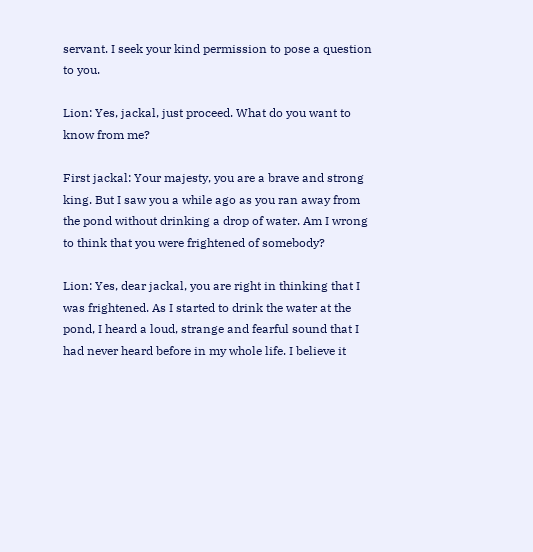servant. I seek your kind permission to pose a question to you.

Lion: Yes, jackal, just proceed. What do you want to know from me?

First jackal: Your majesty, you are a brave and strong king. But I saw you a while ago as you ran away from the pond without drinking a drop of water. Am I wrong to think that you were frightened of somebody?

Lion: Yes, dear jackal, you are right in thinking that I was frightened. As I started to drink the water at the pond, I heard a loud, strange and fearful sound that I had never heard before in my whole life. I believe it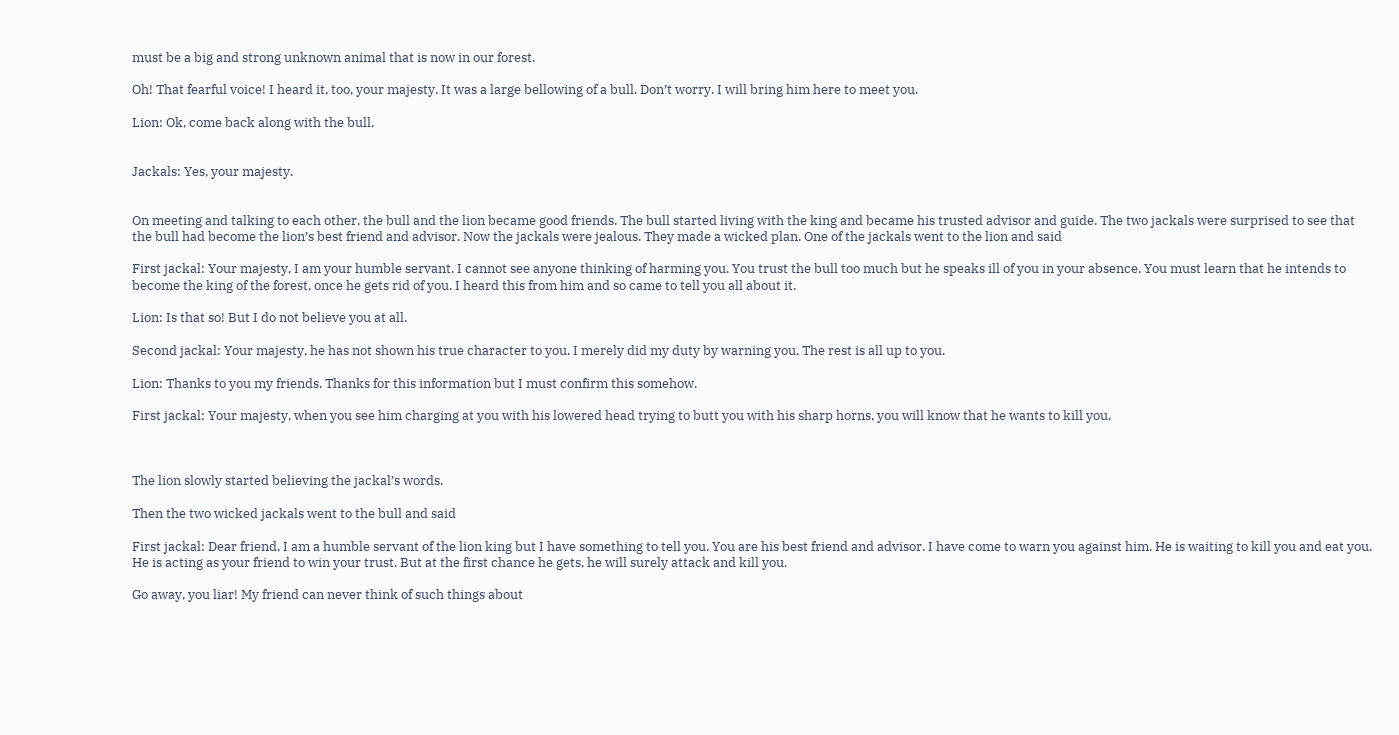must be a big and strong unknown animal that is now in our forest.

Oh! That fearful voice! I heard it, too, your majesty. It was a large bellowing of a bull. Don’t worry. I will bring him here to meet you.

Lion: Ok, come back along with the bull.


Jackals: Yes, your majesty.


On meeting and talking to each other, the bull and the lion became good friends. The bull started living with the king and became his trusted advisor and guide. The two jackals were surprised to see that the bull had become the lion’s best friend and advisor. Now the jackals were jealous. They made a wicked plan. One of the jackals went to the lion and said

First jackal: Your majesty, I am your humble servant. I cannot see anyone thinking of harming you. You trust the bull too much but he speaks ill of you in your absence. You must learn that he intends to become the king of the forest, once he gets rid of you. I heard this from him and so came to tell you all about it.

Lion: Is that so! But I do not believe you at all.

Second jackal: Your majesty, he has not shown his true character to you. I merely did my duty by warning you. The rest is all up to you.

Lion: Thanks to you my friends. Thanks for this information but I must confirm this somehow.

First jackal: Your majesty, when you see him charging at you with his lowered head trying to butt you with his sharp horns, you will know that he wants to kill you.



The lion slowly started believing the jackal’s words.

Then the two wicked jackals went to the bull and said

First jackal: Dear friend, I am a humble servant of the lion king but I have something to tell you. You are his best friend and advisor. I have come to warn you against him. He is waiting to kill you and eat you. He is acting as your friend to win your trust. But at the first chance he gets, he will surely attack and kill you.

Go away, you liar! My friend can never think of such things about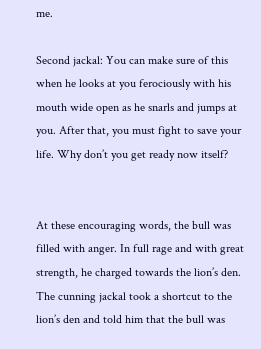me.

Second jackal: You can make sure of this when he looks at you ferociously with his mouth wide open as he snarls and jumps at you. After that, you must fight to save your life. Why don’t you get ready now itself?


At these encouraging words, the bull was filled with anger. In full rage and with great strength, he charged towards the lion’s den. The cunning jackal took a shortcut to the lion’s den and told him that the bull was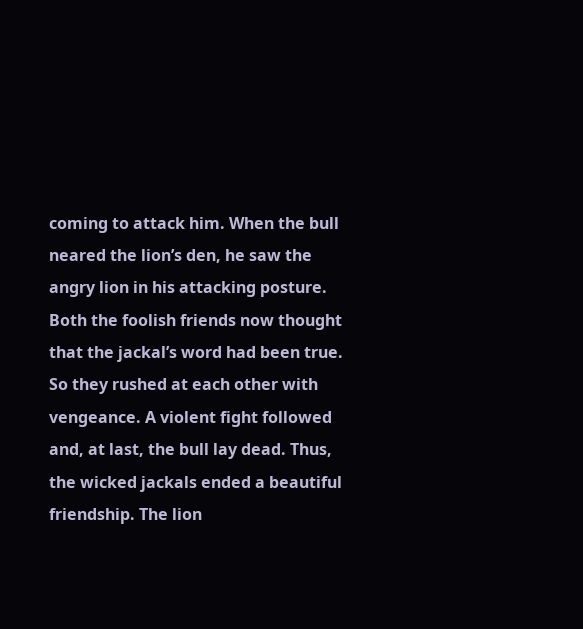coming to attack him. When the bull neared the lion’s den, he saw the angry lion in his attacking posture. Both the foolish friends now thought that the jackal’s word had been true. So they rushed at each other with vengeance. A violent fight followed and, at last, the bull lay dead. Thus, the wicked jackals ended a beautiful friendship. The lion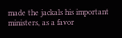made the jackals his important ministers, as a favor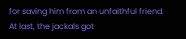for saving him from an unfaithful friend. At last, the jackals got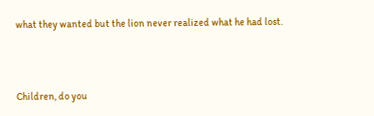what they wanted but the lion never realized what he had lost.



Children, do you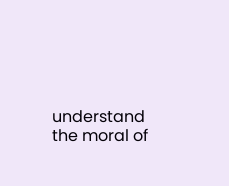understand the moral of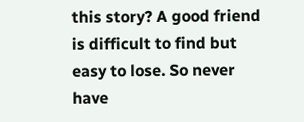this story? A good friend is difficult to find but easy to lose. So never have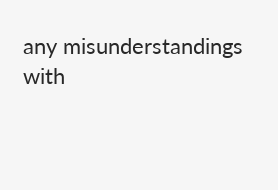any misunderstandings with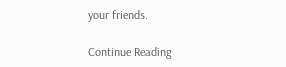your friends.

Continue Reading